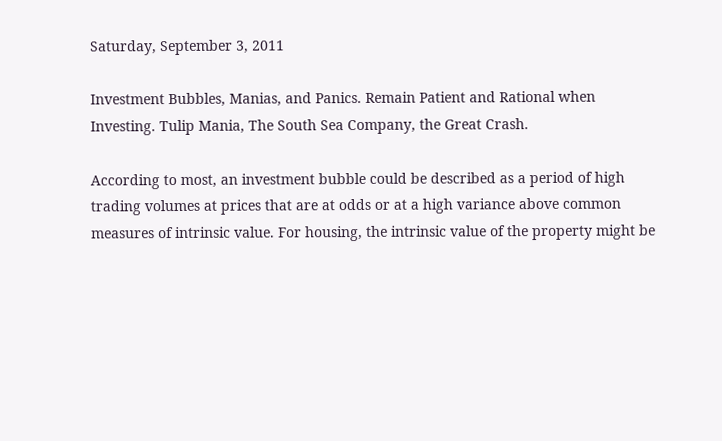Saturday, September 3, 2011

Investment Bubbles, Manias, and Panics. Remain Patient and Rational when Investing. Tulip Mania, The South Sea Company, the Great Crash.

According to most, an investment bubble could be described as a period of high trading volumes at prices that are at odds or at a high variance above common measures of intrinsic value. For housing, the intrinsic value of the property might be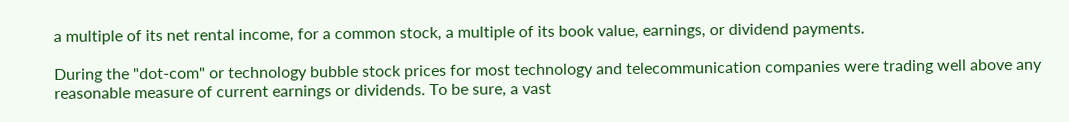a multiple of its net rental income, for a common stock, a multiple of its book value, earnings, or dividend payments.

During the "dot-com" or technology bubble stock prices for most technology and telecommunication companies were trading well above any reasonable measure of current earnings or dividends. To be sure, a vast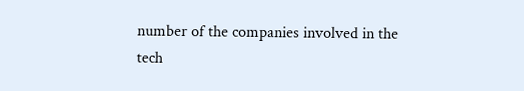number of the companies involved in the tech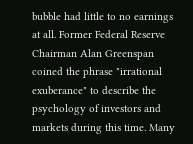bubble had little to no earnings at all. Former Federal Reserve Chairman Alan Greenspan coined the phrase "irrational exuberance" to describe the psychology of investors and markets during this time. Many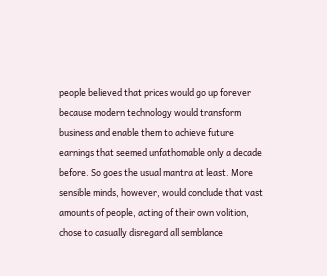people believed that prices would go up forever because modern technology would transform business and enable them to achieve future earnings that seemed unfathomable only a decade before. So goes the usual mantra at least. More sensible minds, however, would conclude that vast amounts of people, acting of their own volition, chose to casually disregard all semblance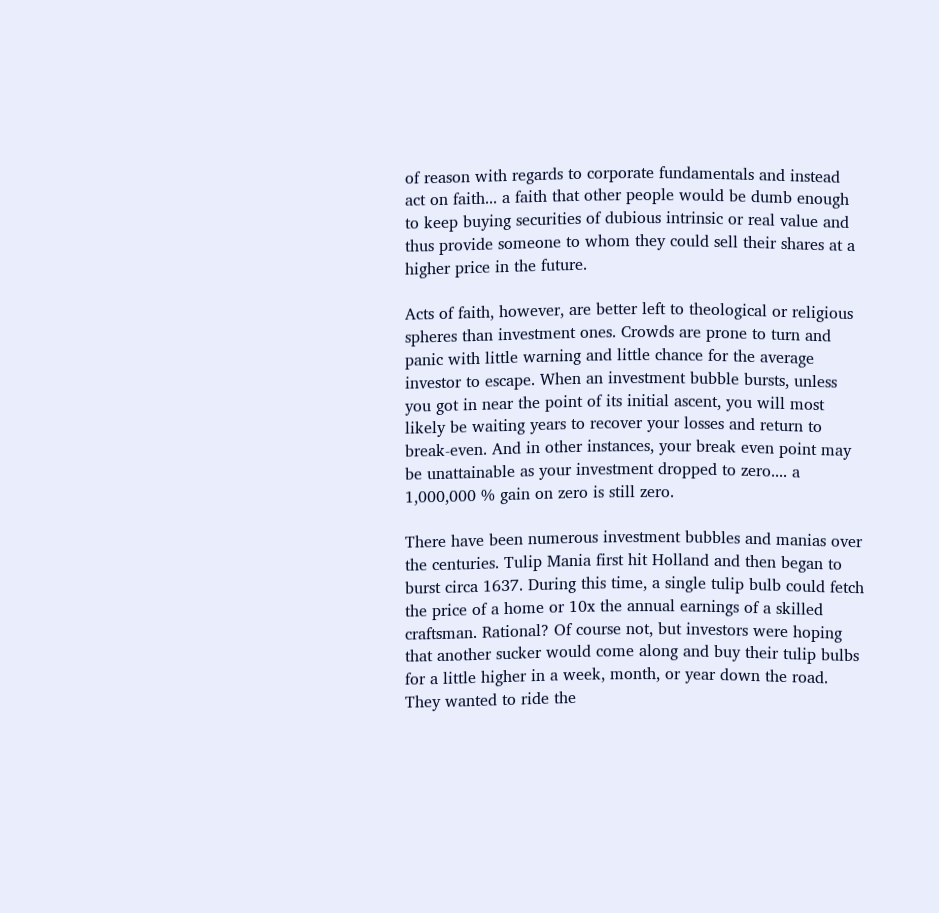of reason with regards to corporate fundamentals and instead act on faith... a faith that other people would be dumb enough to keep buying securities of dubious intrinsic or real value and thus provide someone to whom they could sell their shares at a higher price in the future.

Acts of faith, however, are better left to theological or religious spheres than investment ones. Crowds are prone to turn and panic with little warning and little chance for the average investor to escape. When an investment bubble bursts, unless you got in near the point of its initial ascent, you will most likely be waiting years to recover your losses and return to break-even. And in other instances, your break even point may be unattainable as your investment dropped to zero.... a 1,000,000 % gain on zero is still zero.

There have been numerous investment bubbles and manias over the centuries. Tulip Mania first hit Holland and then began to burst circa 1637. During this time, a single tulip bulb could fetch the price of a home or 10x the annual earnings of a skilled craftsman. Rational? Of course not, but investors were hoping that another sucker would come along and buy their tulip bulbs for a little higher in a week, month, or year down the road. They wanted to ride the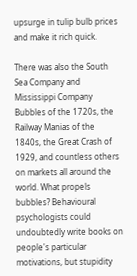upsurge in tulip bulb prices and make it rich quick.

There was also the South Sea Company and Mississippi Company Bubbles of the 1720s, the Railway Manias of the 1840s, the Great Crash of 1929, and countless others on markets all around the world. What propels bubbles? Behavioural psychologists could undoubtedly write books on people's particular motivations, but stupidity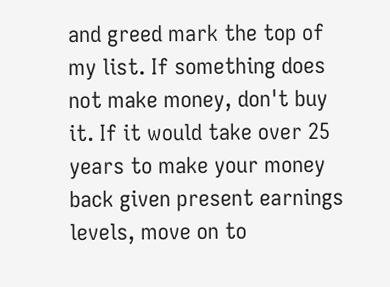and greed mark the top of my list. If something does not make money, don't buy it. If it would take over 25 years to make your money back given present earnings levels, move on to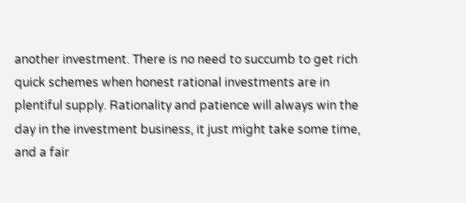another investment. There is no need to succumb to get rich quick schemes when honest rational investments are in plentiful supply. Rationality and patience will always win the day in the investment business, it just might take some time, and a fair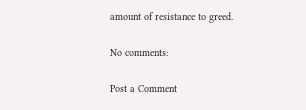amount of resistance to greed.

No comments:

Post a Comment